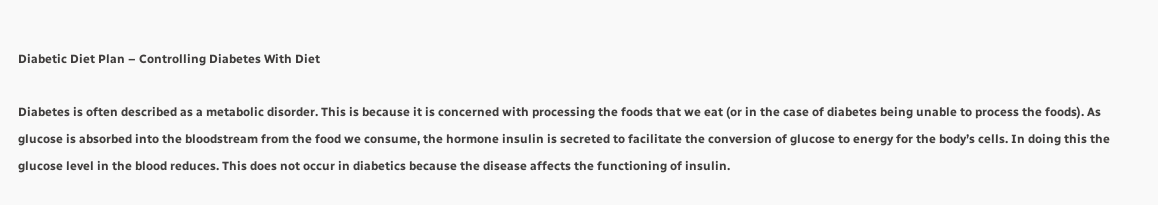Diabetic Diet Plan – Controlling Diabetes With Diet

Diabetes is often described as a metabolic disorder. This is because it is concerned with processing the foods that we eat (or in the case of diabetes being unable to process the foods). As glucose is absorbed into the bloodstream from the food we consume, the hormone insulin is secreted to facilitate the conversion of glucose to energy for the body’s cells. In doing this the glucose level in the blood reduces. This does not occur in diabetics because the disease affects the functioning of insulin.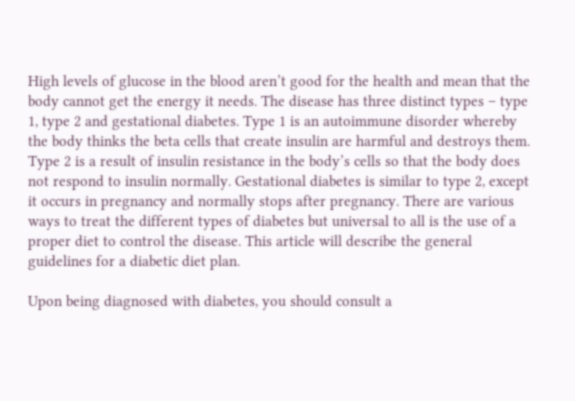High levels of glucose in the blood aren’t good for the health and mean that the body cannot get the energy it needs. The disease has three distinct types – type 1, type 2 and gestational diabetes. Type 1 is an autoimmune disorder whereby the body thinks the beta cells that create insulin are harmful and destroys them. Type 2 is a result of insulin resistance in the body’s cells so that the body does not respond to insulin normally. Gestational diabetes is similar to type 2, except it occurs in pregnancy and normally stops after pregnancy. There are various ways to treat the different types of diabetes but universal to all is the use of a proper diet to control the disease. This article will describe the general guidelines for a diabetic diet plan.

Upon being diagnosed with diabetes, you should consult a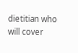dietitian who will cover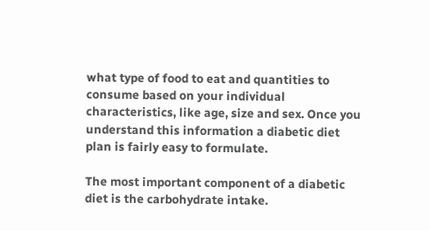what type of food to eat and quantities to consume based on your individual characteristics, like age, size and sex. Once you understand this information a diabetic diet plan is fairly easy to formulate.

The most important component of a diabetic diet is the carbohydrate intake.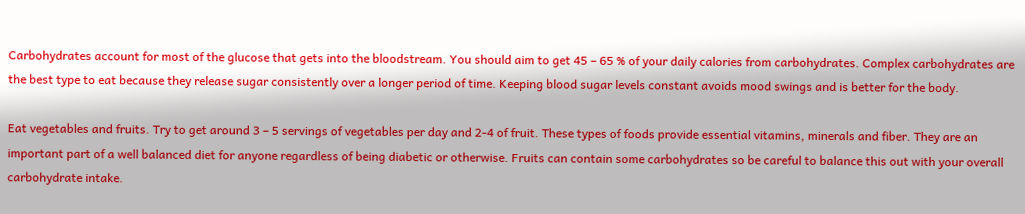Carbohydrates account for most of the glucose that gets into the bloodstream. You should aim to get 45 – 65 % of your daily calories from carbohydrates. Complex carbohydrates are the best type to eat because they release sugar consistently over a longer period of time. Keeping blood sugar levels constant avoids mood swings and is better for the body.

Eat vegetables and fruits. Try to get around 3 – 5 servings of vegetables per day and 2-4 of fruit. These types of foods provide essential vitamins, minerals and fiber. They are an important part of a well balanced diet for anyone regardless of being diabetic or otherwise. Fruits can contain some carbohydrates so be careful to balance this out with your overall carbohydrate intake.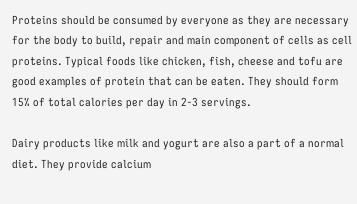Proteins should be consumed by everyone as they are necessary for the body to build, repair and main component of cells as cell proteins. Typical foods like chicken, fish, cheese and tofu are good examples of protein that can be eaten. They should form 15% of total calories per day in 2-3 servings.

Dairy products like milk and yogurt are also a part of a normal diet. They provide calcium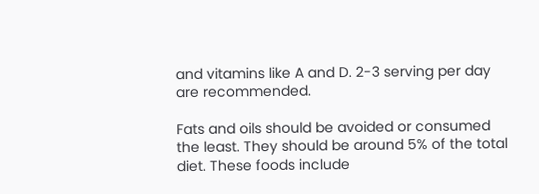and vitamins like A and D. 2-3 serving per day are recommended.

Fats and oils should be avoided or consumed the least. They should be around 5% of the total diet. These foods include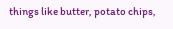things like butter, potato chips,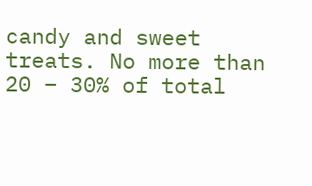candy and sweet treats. No more than 20 – 30% of total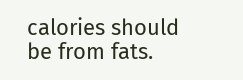calories should be from fats.